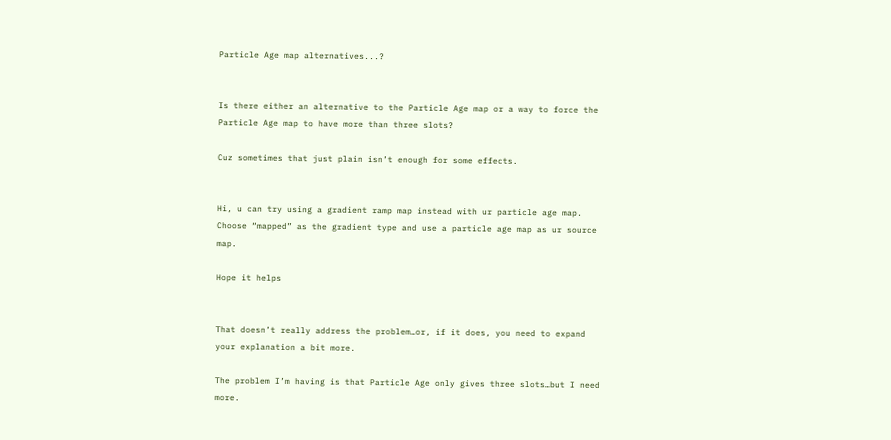Particle Age map alternatives...?


Is there either an alternative to the Particle Age map or a way to force the Particle Age map to have more than three slots?

Cuz sometimes that just plain isn’t enough for some effects.


Hi, u can try using a gradient ramp map instead with ur particle age map. Choose “mapped” as the gradient type and use a particle age map as ur source map.

Hope it helps


That doesn’t really address the problem…or, if it does, you need to expand your explanation a bit more.

The problem I’m having is that Particle Age only gives three slots…but I need more.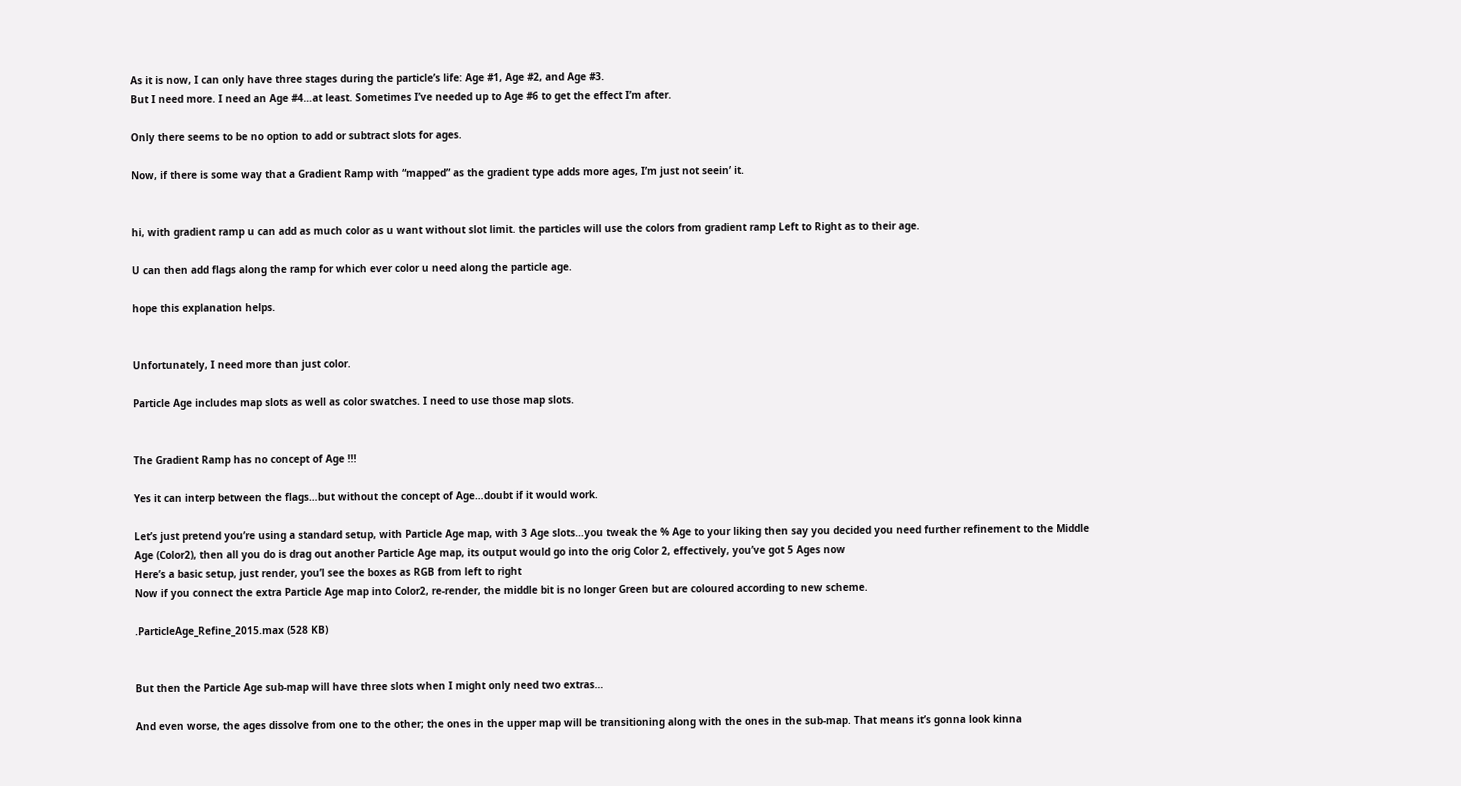As it is now, I can only have three stages during the particle’s life: Age #1, Age #2, and Age #3.
But I need more. I need an Age #4…at least. Sometimes I’ve needed up to Age #6 to get the effect I’m after.

Only there seems to be no option to add or subtract slots for ages.

Now, if there is some way that a Gradient Ramp with “mapped” as the gradient type adds more ages, I’m just not seein’ it.


hi, with gradient ramp u can add as much color as u want without slot limit. the particles will use the colors from gradient ramp Left to Right as to their age.

U can then add flags along the ramp for which ever color u need along the particle age.

hope this explanation helps.


Unfortunately, I need more than just color.

Particle Age includes map slots as well as color swatches. I need to use those map slots.


The Gradient Ramp has no concept of Age !!!

Yes it can interp between the flags…but without the concept of Age…doubt if it would work.

Let’s just pretend you’re using a standard setup, with Particle Age map, with 3 Age slots…you tweak the % Age to your liking then say you decided you need further refinement to the Middle Age (Color2), then all you do is drag out another Particle Age map, its output would go into the orig Color 2, effectively, you’ve got 5 Ages now
Here’s a basic setup, just render, you’l see the boxes as RGB from left to right
Now if you connect the extra Particle Age map into Color2, re-render, the middle bit is no longer Green but are coloured according to new scheme.

.ParticleAge_Refine_2015.max (528 KB)


But then the Particle Age sub-map will have three slots when I might only need two extras…

And even worse, the ages dissolve from one to the other; the ones in the upper map will be transitioning along with the ones in the sub-map. That means it’s gonna look kinna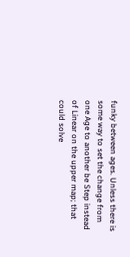funky between ages. Unless there is some way to set the change from one Age to another be Step instead of Linear on the upper map; that could solve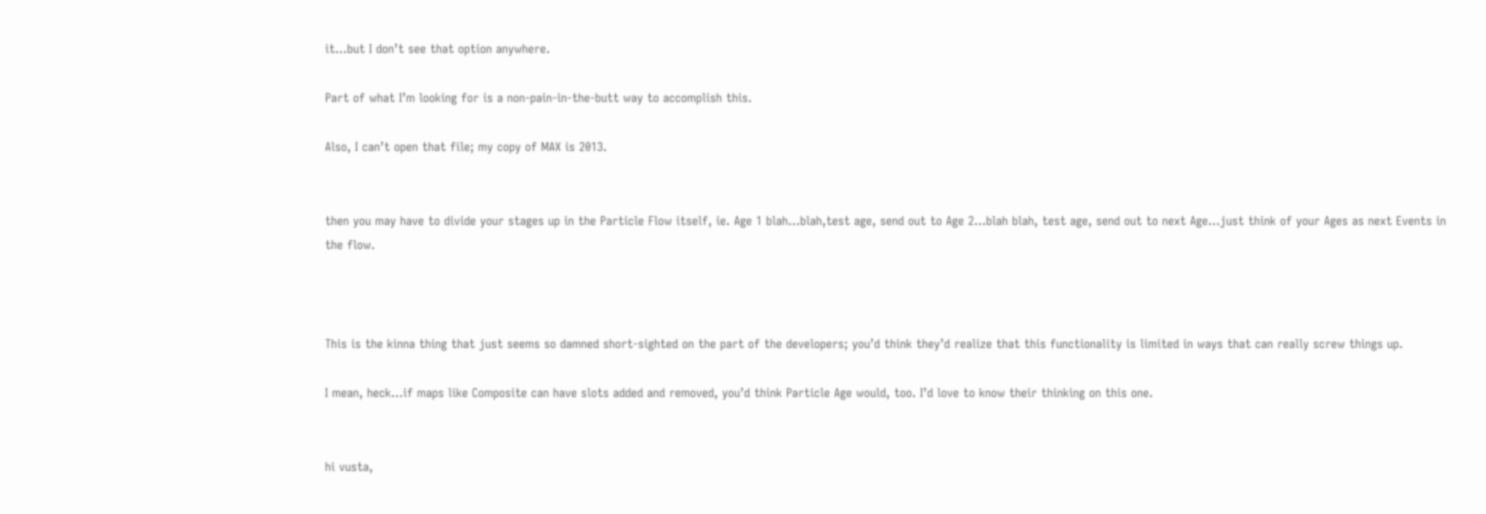it…but I don’t see that option anywhere.

Part of what I’m looking for is a non-pain-in-the-butt way to accomplish this.

Also, I can’t open that file; my copy of MAX is 2013.


then you may have to divide your stages up in the Particle Flow itself, ie. Age 1 blah…blah,test age, send out to Age 2…blah blah, test age, send out to next Age…just think of your Ages as next Events in the flow.



This is the kinna thing that just seems so damned short-sighted on the part of the developers; you’d think they’d realize that this functionality is limited in ways that can really screw things up.

I mean, heck…if maps like Composite can have slots added and removed, you’d think Particle Age would, too. I’d love to know their thinking on this one.


hi vusta,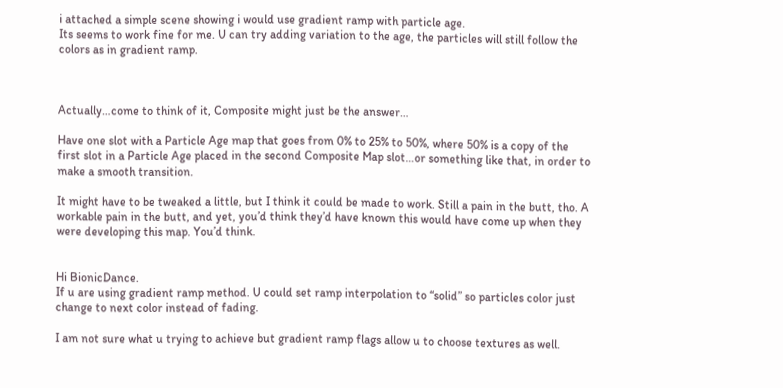i attached a simple scene showing i would use gradient ramp with particle age.
Its seems to work fine for me. U can try adding variation to the age, the particles will still follow the colors as in gradient ramp.



Actually…come to think of it, Composite might just be the answer…

Have one slot with a Particle Age map that goes from 0% to 25% to 50%, where 50% is a copy of the first slot in a Particle Age placed in the second Composite Map slot…or something like that, in order to make a smooth transition.

It might have to be tweaked a little, but I think it could be made to work. Still a pain in the butt, tho. A workable pain in the butt, and yet, you’d think they’d have known this would have come up when they were developing this map. You’d think.


Hi BionicDance.
If u are using gradient ramp method. U could set ramp interpolation to “solid” so particles color just change to next color instead of fading.

I am not sure what u trying to achieve but gradient ramp flags allow u to choose textures as well.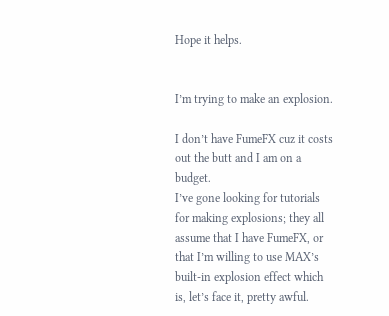Hope it helps.


I’m trying to make an explosion.

I don’t have FumeFX cuz it costs out the butt and I am on a budget.
I’ve gone looking for tutorials for making explosions; they all assume that I have FumeFX, or that I’m willing to use MAX’s built-in explosion effect which is, let’s face it, pretty awful.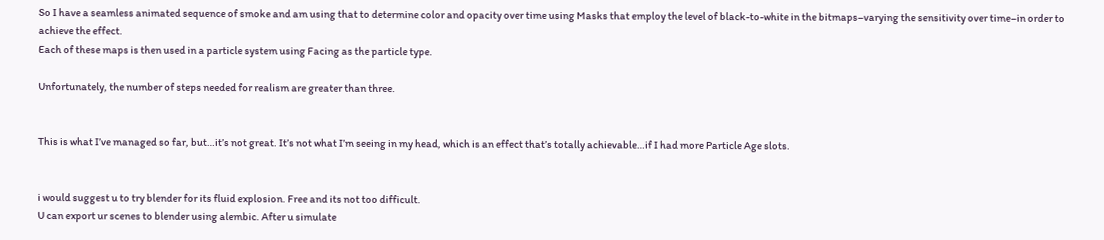So I have a seamless animated sequence of smoke and am using that to determine color and opacity over time using Masks that employ the level of black-to-white in the bitmaps–varying the sensitivity over time–in order to achieve the effect.
Each of these maps is then used in a particle system using Facing as the particle type.

Unfortunately, the number of steps needed for realism are greater than three.


This is what I’ve managed so far, but…it’s not great. It’s not what I’m seeing in my head, which is an effect that’s totally achievable…if I had more Particle Age slots.


i would suggest u to try blender for its fluid explosion. Free and its not too difficult.
U can export ur scenes to blender using alembic. After u simulate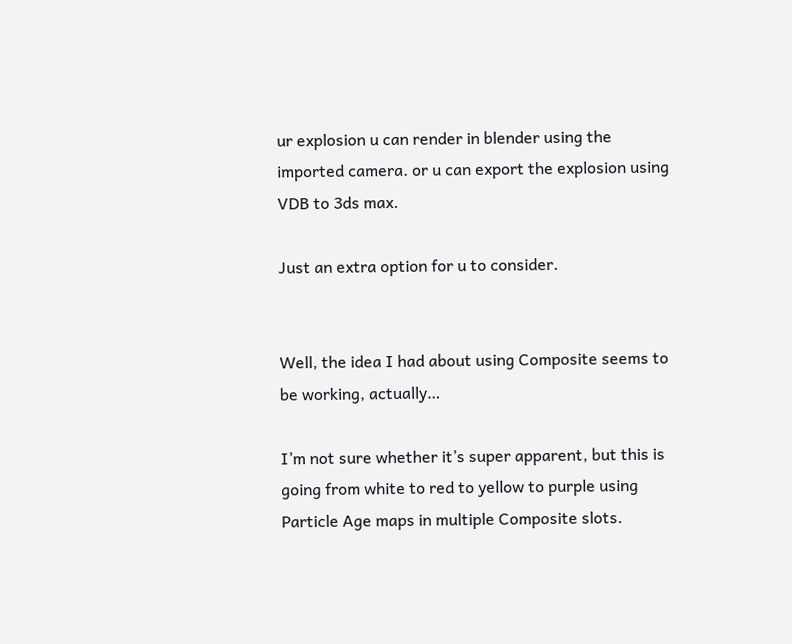ur explosion u can render in blender using the imported camera. or u can export the explosion using VDB to 3ds max.

Just an extra option for u to consider.


Well, the idea I had about using Composite seems to be working, actually…

I’m not sure whether it’s super apparent, but this is going from white to red to yellow to purple using Particle Age maps in multiple Composite slots.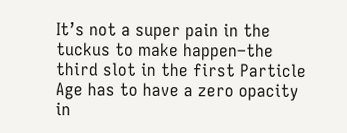It’s not a super pain in the tuckus to make happen–the third slot in the first Particle Age has to have a zero opacity in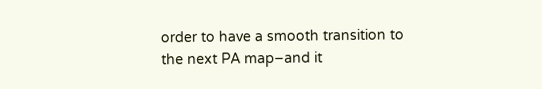order to have a smooth transition to the next PA map–and it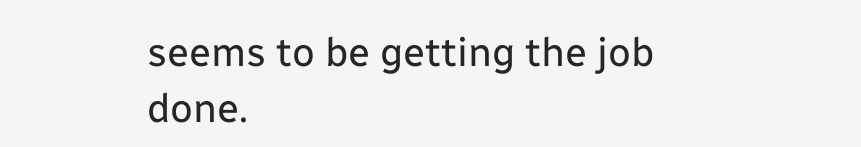seems to be getting the job done.